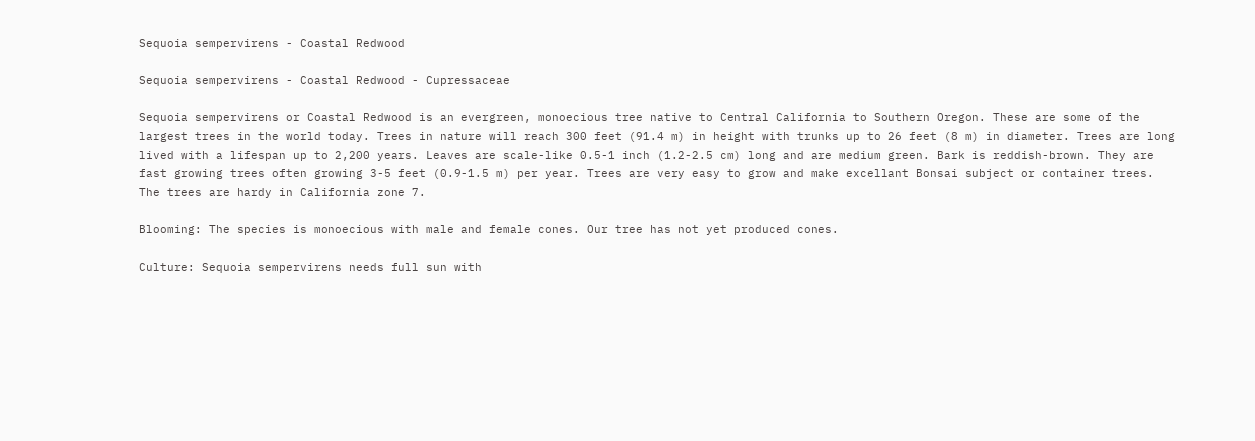Sequoia sempervirens - Coastal Redwood

Sequoia sempervirens - Coastal Redwood - Cupressaceae

Sequoia sempervirens or Coastal Redwood is an evergreen, monoecious tree native to Central California to Southern Oregon. These are some of the largest trees in the world today. Trees in nature will reach 300 feet (91.4 m) in height with trunks up to 26 feet (8 m) in diameter. Trees are long lived with a lifespan up to 2,200 years. Leaves are scale-like 0.5-1 inch (1.2-2.5 cm) long and are medium green. Bark is reddish-brown. They are fast growing trees often growing 3-5 feet (0.9-1.5 m) per year. Trees are very easy to grow and make excellant Bonsai subject or container trees. The trees are hardy in California zone 7.

Blooming: The species is monoecious with male and female cones. Our tree has not yet produced cones.

Culture: Sequoia sempervirens needs full sun with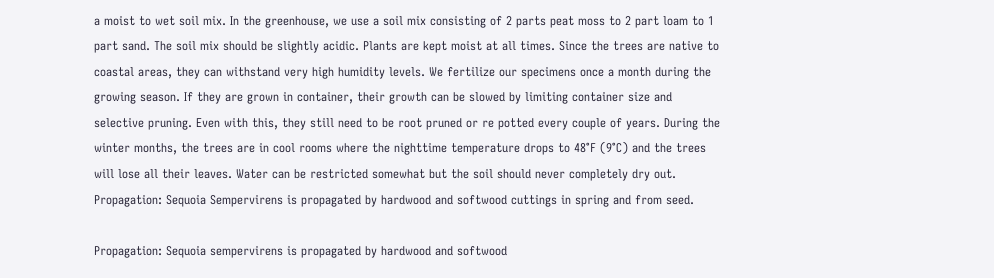a moist to wet soil mix. In the greenhouse, we use a soil mix consisting of 2 parts peat moss to 2 part loam to 1 part sand. The soil mix should be slightly acidic. Plants are kept moist at all times. Since the trees are native to coastal areas, they can withstand very high humidity levels. We fertilize our specimens once a month during the growing season. If they are grown in container, their growth can be slowed by limiting container size and selective pruning. Even with this, they still need to be root pruned or re potted every couple of years. During the winter months, the trees are in cool rooms where the nighttime temperature drops to 48°F (9°C) and the trees will lose all their leaves. Water can be restricted somewhat but the soil should never completely dry out. Propagation: Sequoia Sempervirens is propagated by hardwood and softwood cuttings in spring and from seed.

Propagation: Sequoia sempervirens is propagated by hardwood and softwood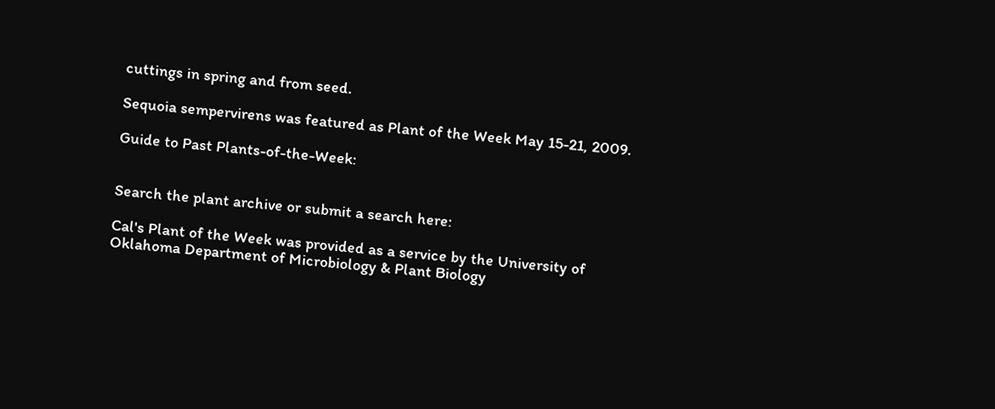cuttings in spring and from seed.

Sequoia sempervirens was featured as Plant of the Week May 15-21, 2009.

Guide to Past Plants-of-the-Week:


Search the plant archive or submit a search here:

Cal's Plant of the Week was provided as a service by the University of Oklahoma Department of Microbiology & Plant Biology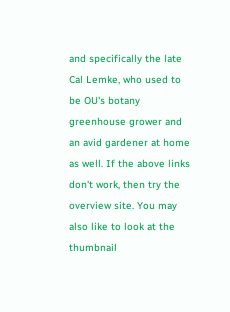and specifically the late Cal Lemke, who used to be OU's botany greenhouse grower and an avid gardener at home as well. If the above links don't work, then try the overview site. You may also like to look at the thumbnail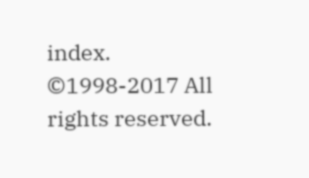index. ©1998-2017 All rights reserved.